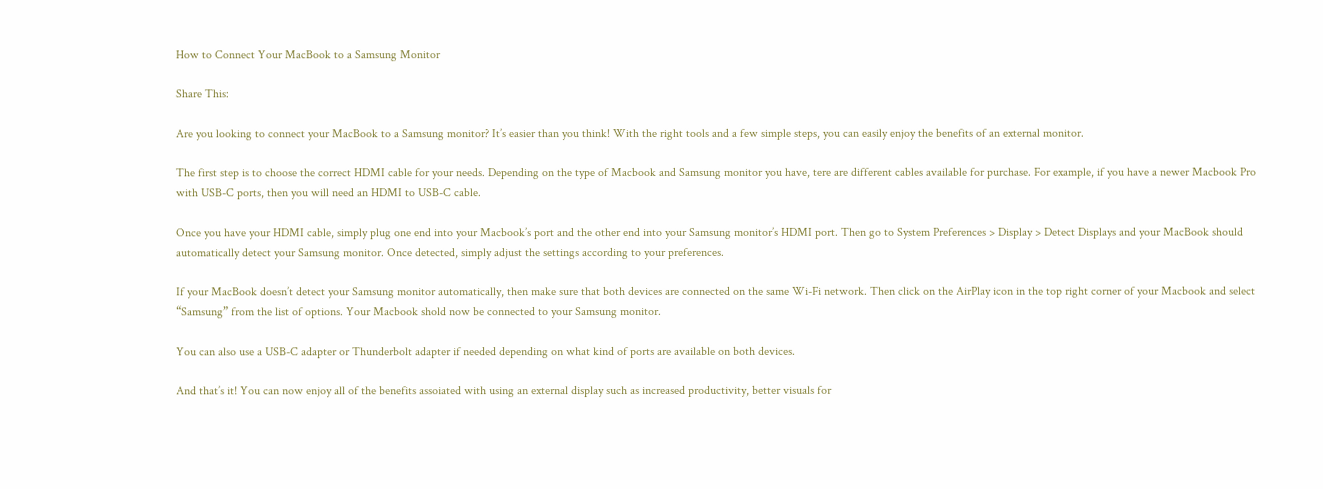How to Connect Your MacBook to a Samsung Monitor

Share This:

Are you looking to connect your MacBook to a Samsung monitor? It’s easier than you think! With the right tools and a few simple steps, you can easily enjoy the benefits of an external monitor.

The first step is to choose the correct HDMI cable for your needs. Depending on the type of Macbook and Samsung monitor you have, tere are different cables available for purchase. For example, if you have a newer Macbook Pro with USB-C ports, then you will need an HDMI to USB-C cable.

Once you have your HDMI cable, simply plug one end into your Macbook’s port and the other end into your Samsung monitor’s HDMI port. Then go to System Preferences > Display > Detect Displays and your MacBook should automatically detect your Samsung monitor. Once detected, simply adjust the settings according to your preferences.

If your MacBook doesn’t detect your Samsung monitor automatically, then make sure that both devices are connected on the same Wi-Fi network. Then click on the AirPlay icon in the top right corner of your Macbook and select “Samsung” from the list of options. Your Macbook shold now be connected to your Samsung monitor.

You can also use a USB-C adapter or Thunderbolt adapter if needed depending on what kind of ports are available on both devices.

And that’s it! You can now enjoy all of the benefits assoiated with using an external display such as increased productivity, better visuals for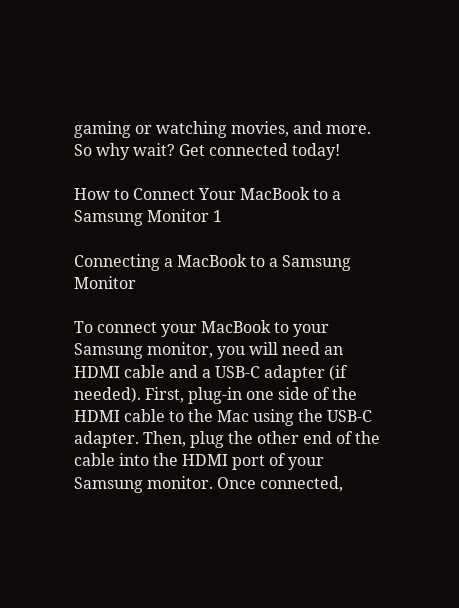gaming or watching movies, and more. So why wait? Get connected today!

How to Connect Your MacBook to a Samsung Monitor 1

Connecting a MacBook to a Samsung Monitor

To connect your MacBook to your Samsung monitor, you will need an HDMI cable and a USB-C adapter (if needed). First, plug-in one side of the HDMI cable to the Mac using the USB-C adapter. Then, plug the other end of the cable into the HDMI port of your Samsung monitor. Once connected,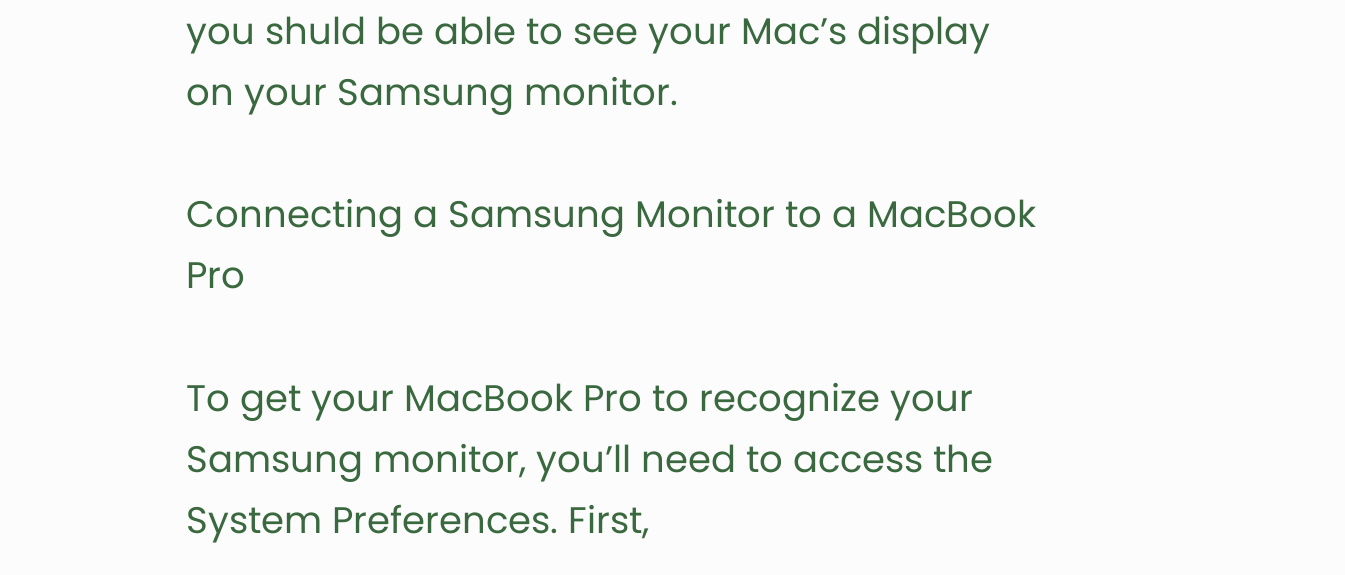you shuld be able to see your Mac’s display on your Samsung monitor.

Connecting a Samsung Monitor to a MacBook Pro

To get your MacBook Pro to recognize your Samsung monitor, you’ll need to access the System Preferences. First,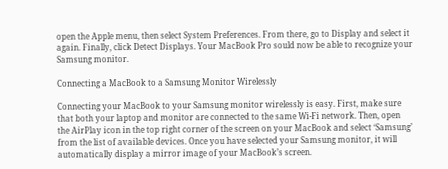open the Apple menu, then select System Preferences. From there, go to Display and select it again. Finally, click Detect Displays. Your MacBook Pro sould now be able to recognize your Samsung monitor.

Connecting a MacBook to a Samsung Monitor Wirelessly

Connecting your MacBook to your Samsung monitor wirelessly is easy. First, make sure that both your laptop and monitor are connected to the same Wi-Fi network. Then, open the AirPlay icon in the top right corner of the screen on your MacBook and select ‘Samsung’ from the list of available devices. Once you have selected your Samsung monitor, it will automatically display a mirror image of your MacBook’s screen.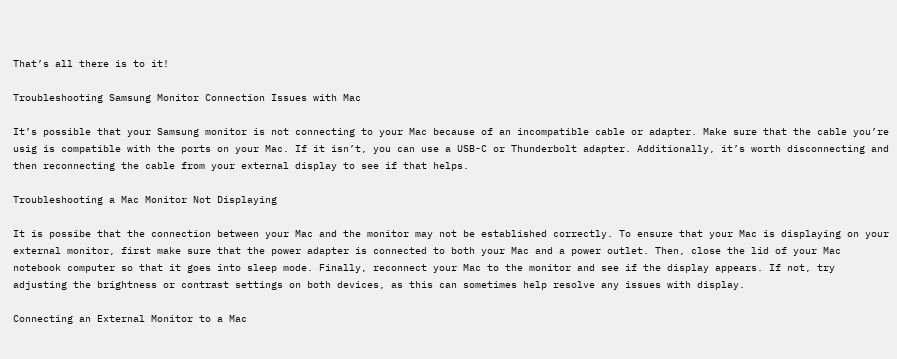That’s all there is to it!

Troubleshooting Samsung Monitor Connection Issues with Mac

It’s possible that your Samsung monitor is not connecting to your Mac because of an incompatible cable or adapter. Make sure that the cable you’re usig is compatible with the ports on your Mac. If it isn’t, you can use a USB-C or Thunderbolt adapter. Additionally, it’s worth disconnecting and then reconnecting the cable from your external display to see if that helps.

Troubleshooting a Mac Monitor Not Displaying

It is possibe that the connection between your Mac and the monitor may not be established correctly. To ensure that your Mac is displaying on your external monitor, first make sure that the power adapter is connected to both your Mac and a power outlet. Then, close the lid of your Mac notebook computer so that it goes into sleep mode. Finally, reconnect your Mac to the monitor and see if the display appears. If not, try adjusting the brightness or contrast settings on both devices, as this can sometimes help resolve any issues with display.

Connecting an External Monitor to a Mac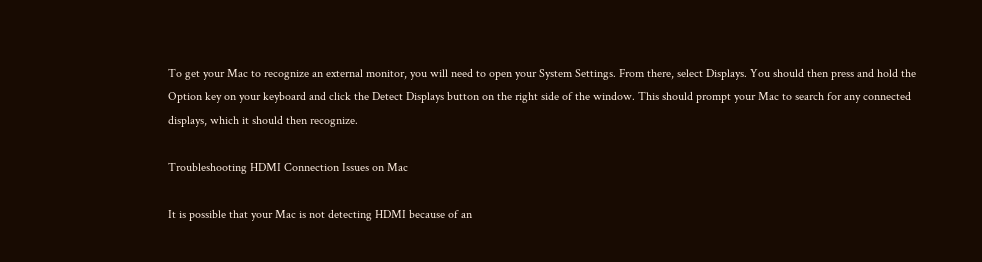To get your Mac to recognize an external monitor, you will need to open your System Settings. From there, select Displays. You should then press and hold the Option key on your keyboard and click the Detect Displays button on the right side of the window. This should prompt your Mac to search for any connected displays, which it should then recognize.

Troubleshooting HDMI Connection Issues on Mac

It is possible that your Mac is not detecting HDMI because of an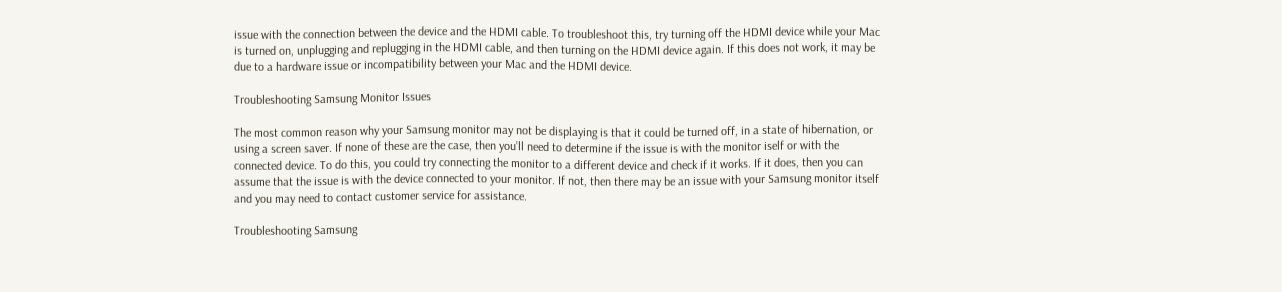issue with the connection between the device and the HDMI cable. To troubleshoot this, try turning off the HDMI device while your Mac is turned on, unplugging and replugging in the HDMI cable, and then turning on the HDMI device again. If this does not work, it may be due to a hardware issue or incompatibility between your Mac and the HDMI device.

Troubleshooting Samsung Monitor Issues

The most common reason why your Samsung monitor may not be displaying is that it could be turned off, in a state of hibernation, or using a screen saver. If none of these are the case, then you’ll need to determine if the issue is with the monitor iself or with the connected device. To do this, you could try connecting the monitor to a different device and check if it works. If it does, then you can assume that the issue is with the device connected to your monitor. If not, then there may be an issue with your Samsung monitor itself and you may need to contact customer service for assistance.

Troubleshooting Samsung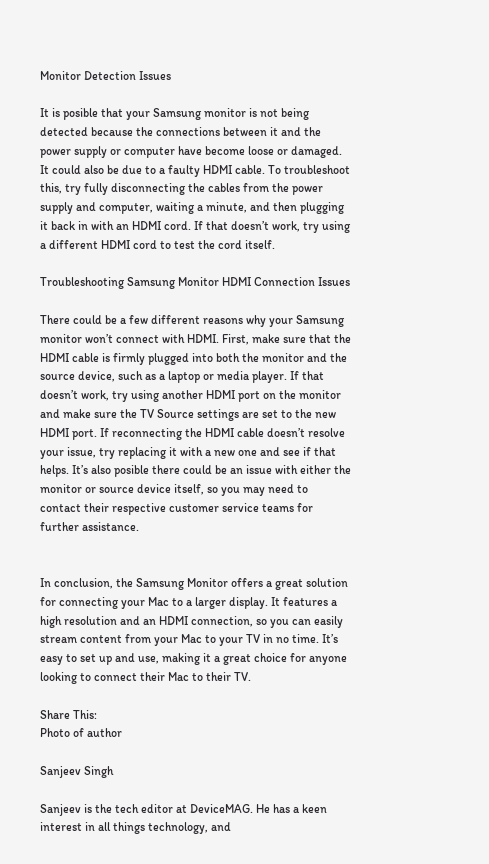Monitor Detection Issues

It is posible that your Samsung monitor is not being detected because the connections between it and the power supply or computer have become loose or damaged. It could also be due to a faulty HDMI cable. To troubleshoot this, try fully disconnecting the cables from the power supply and computer, waiting a minute, and then plugging it back in with an HDMI cord. If that doesn’t work, try using a different HDMI cord to test the cord itself.

Troubleshooting Samsung Monitor HDMI Connection Issues

There could be a few different reasons why your Samsung monitor won’t connect with HDMI. First, make sure that the HDMI cable is firmly plugged into both the monitor and the source device, such as a laptop or media player. If that doesn’t work, try using another HDMI port on the monitor and make sure the TV Source settings are set to the new HDMI port. If reconnecting the HDMI cable doesn’t resolve your issue, try replacing it with a new one and see if that helps. It’s also posible there could be an issue with either the monitor or source device itself, so you may need to contact their respective customer service teams for further assistance.


In conclusion, the Samsung Monitor offers a great solution for connecting your Mac to a larger display. It features a high resolution and an HDMI connection, so you can easily stream content from your Mac to your TV in no time. It’s easy to set up and use, making it a great choice for anyone looking to connect their Mac to their TV.

Share This:
Photo of author

Sanjeev Singh

Sanjeev is the tech editor at DeviceMAG. He has a keen interest in all things technology, and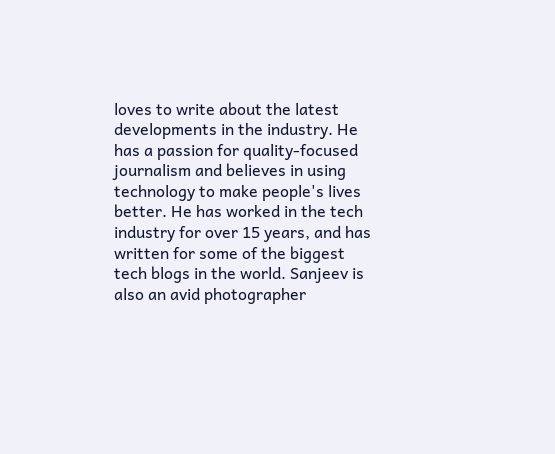loves to write about the latest developments in the industry. He has a passion for quality-focused journalism and believes in using technology to make people's lives better. He has worked in the tech industry for over 15 years, and has written for some of the biggest tech blogs in the world. Sanjeev is also an avid photographer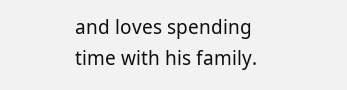and loves spending time with his family.